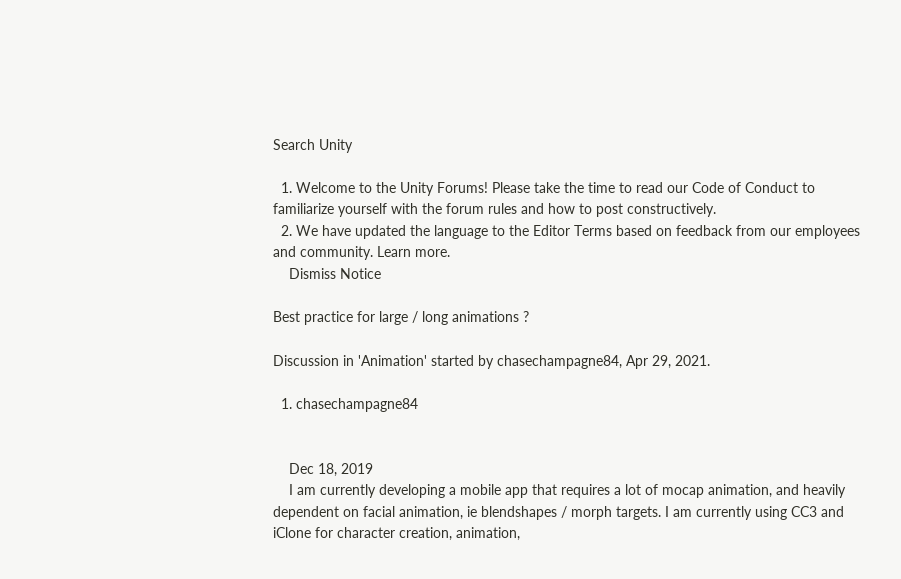Search Unity

  1. Welcome to the Unity Forums! Please take the time to read our Code of Conduct to familiarize yourself with the forum rules and how to post constructively.
  2. We have updated the language to the Editor Terms based on feedback from our employees and community. Learn more.
    Dismiss Notice

Best practice for large / long animations ?

Discussion in 'Animation' started by chasechampagne84, Apr 29, 2021.

  1. chasechampagne84


    Dec 18, 2019
    I am currently developing a mobile app that requires a lot of mocap animation, and heavily dependent on facial animation, ie blendshapes / morph targets. I am currently using CC3 and iClone for character creation, animation,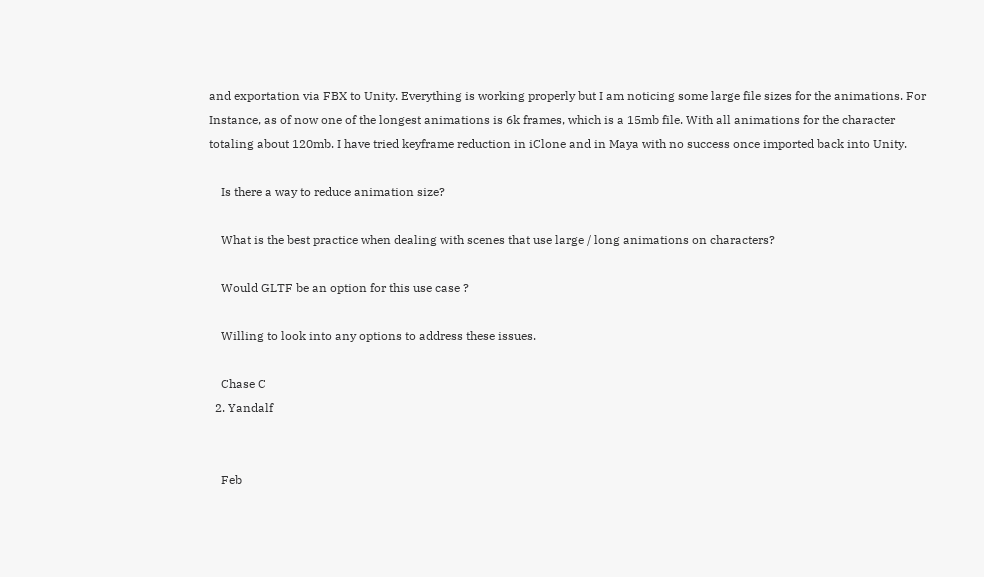and exportation via FBX to Unity. Everything is working properly but I am noticing some large file sizes for the animations. For Instance, as of now one of the longest animations is 6k frames, which is a 15mb file. With all animations for the character totaling about 120mb. I have tried keyframe reduction in iClone and in Maya with no success once imported back into Unity.

    Is there a way to reduce animation size?

    What is the best practice when dealing with scenes that use large / long animations on characters?

    Would GLTF be an option for this use case ?

    Willing to look into any options to address these issues.

    Chase C
  2. Yandalf


    Feb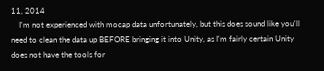11, 2014
    I'm not experienced with mocap data unfortunately, but this does sound like you'll need to clean the data up BEFORE bringing it into Unity, as I'm fairly certain Unity does not have the tools for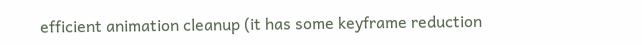efficient animation cleanup (it has some keyframe reduction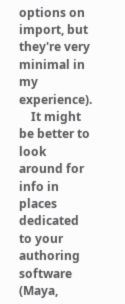options on import, but they're very minimal in my experience).
    It might be better to look around for info in places dedicated to your authoring software (Maya,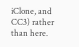iClone, and CC3) rather than here.